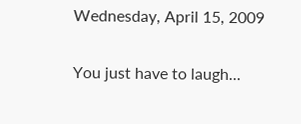Wednesday, April 15, 2009

You just have to laugh...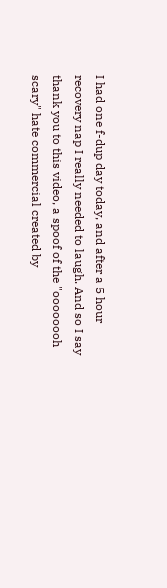I had one f-dup day today, and after a 5 hour recovery nap I really needed to laugh. And so I say thank you to this video, a spoof of the "oooooooh scary" hate commercial created by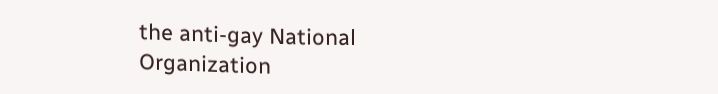the anti-gay National Organization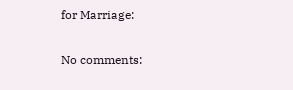for Marriage:

No comments: